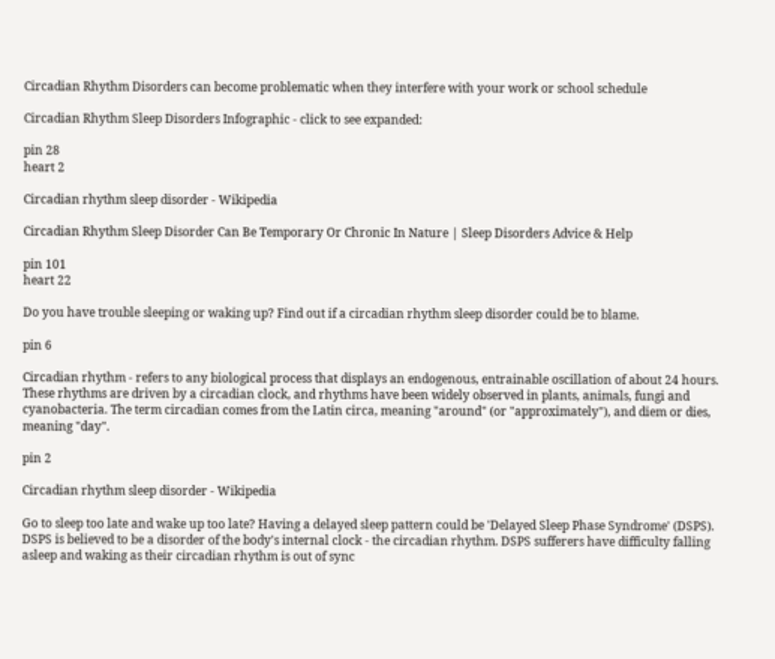Circadian Rhythm Disorders can become problematic when they interfere with your work or school schedule

Circadian Rhythm Sleep Disorders Infographic - click to see expanded:

pin 28
heart 2

Circadian rhythm sleep disorder - Wikipedia

Circadian Rhythm Sleep Disorder Can Be Temporary Or Chronic In Nature | Sleep Disorders Advice & Help

pin 101
heart 22

Do you have trouble sleeping or waking up? Find out if a circadian rhythm sleep disorder could be to blame.

pin 6

Circadian rhythm - refers to any biological process that displays an endogenous, entrainable oscillation of about 24 hours. These rhythms are driven by a circadian clock, and rhythms have been widely observed in plants, animals, fungi and cyanobacteria. The term circadian comes from the Latin circa, meaning "around" (or "approximately"), and diem or dies, meaning "day".

pin 2

Circadian rhythm sleep disorder - Wikipedia

Go to sleep too late and wake up too late? Having a delayed sleep pattern could be 'Delayed Sleep Phase Syndrome' (DSPS). DSPS is believed to be a disorder of the body's internal clock - the circadian rhythm. DSPS sufferers have difficulty falling asleep and waking as their circadian rhythm is out of sync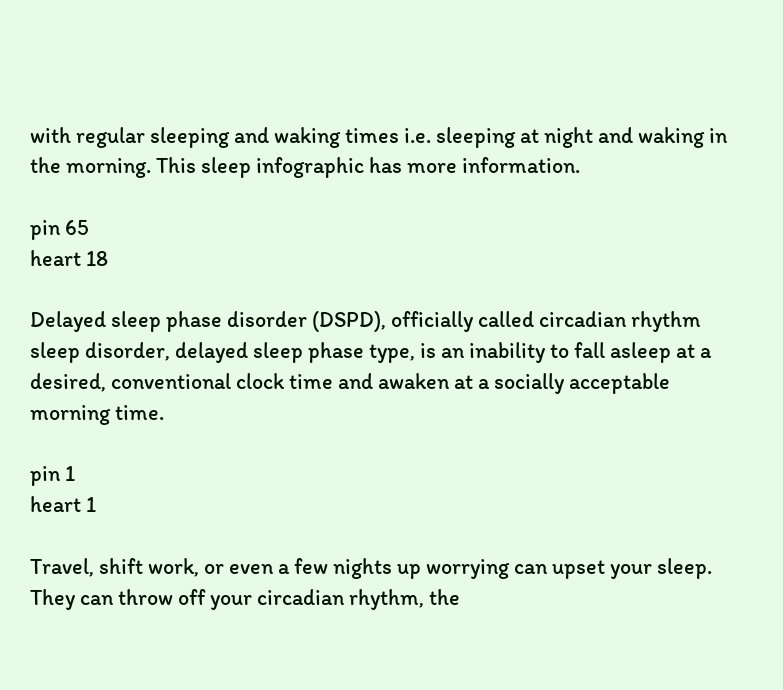with regular sleeping and waking times i.e. sleeping at night and waking in the morning. This sleep infographic has more information.

pin 65
heart 18

Delayed sleep phase disorder (DSPD), officially called circadian rhythm sleep disorder, delayed sleep phase type, is an inability to fall asleep at a desired, conventional clock time and awaken at a socially acceptable morning time.

pin 1
heart 1

Travel, shift work, or even a few nights up worrying can upset your sleep. They can throw off your circadian rhythm, the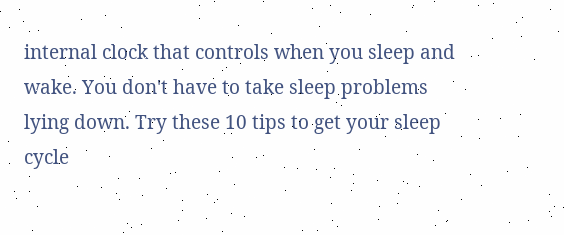internal clock that controls when you sleep and wake. You don't have to take sleep problems lying down. Try these 10 tips to get your sleep cycle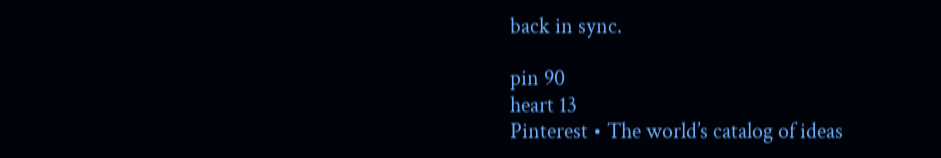back in sync.

pin 90
heart 13
Pinterest • The world’s catalog of ideas